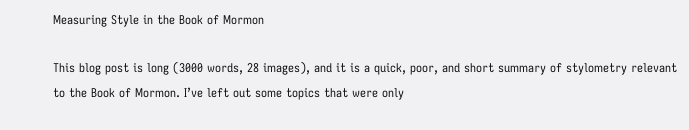Measuring Style in the Book of Mormon

This blog post is long (3000 words, 28 images), and it is a quick, poor, and short summary of stylometry relevant to the Book of Mormon. I’ve left out some topics that were only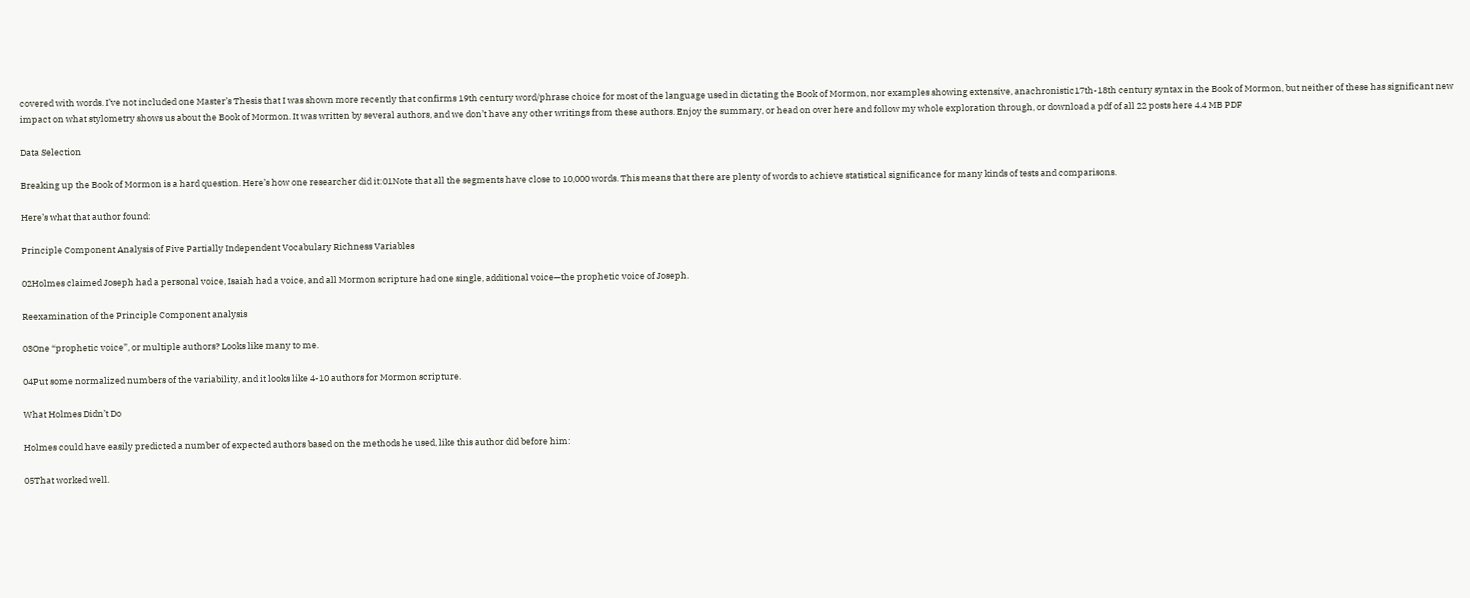covered with words. I’ve not included one Master’s Thesis that I was shown more recently that confirms 19th century word/phrase choice for most of the language used in dictating the Book of Mormon, nor examples showing extensive, anachronistic17th-18th century syntax in the Book of Mormon, but neither of these has significant new impact on what stylometry shows us about the Book of Mormon. It was written by several authors, and we don’t have any other writings from these authors. Enjoy the summary, or head on over here and follow my whole exploration through, or download a pdf of all 22 posts here 4.4 MB PDF

Data Selection

Breaking up the Book of Mormon is a hard question. Here’s how one researcher did it:01Note that all the segments have close to 10,000 words. This means that there are plenty of words to achieve statistical significance for many kinds of tests and comparisons.

Here’s what that author found:

Principle Component Analysis of Five Partially Independent Vocabulary Richness Variables

02Holmes claimed Joseph had a personal voice, Isaiah had a voice, and all Mormon scripture had one single, additional voice—the prophetic voice of Joseph.

Reexamination of the Principle Component analysis

03One “prophetic voice”, or multiple authors? Looks like many to me.

04Put some normalized numbers of the variability, and it looks like 4-10 authors for Mormon scripture.

What Holmes Didn’t Do

Holmes could have easily predicted a number of expected authors based on the methods he used, like this author did before him:

05That worked well.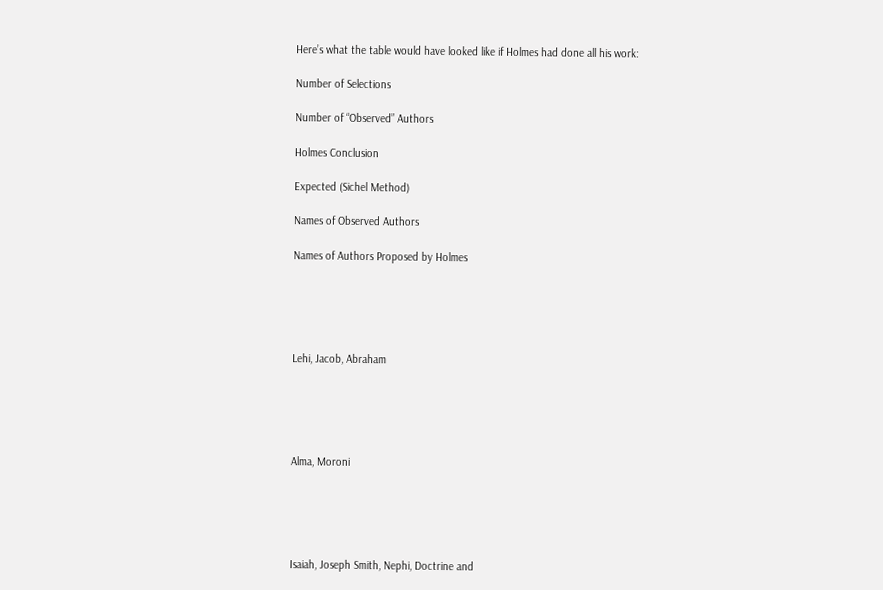Here’s what the table would have looked like if Holmes had done all his work:

Number of Selections

Number of “Observed” Authors

Holmes Conclusion

Expected (Sichel Method)

Names of Observed Authors

Names of Authors Proposed by Holmes





Lehi, Jacob, Abraham





Alma, Moroni





Isaiah, Joseph Smith, Nephi, Doctrine and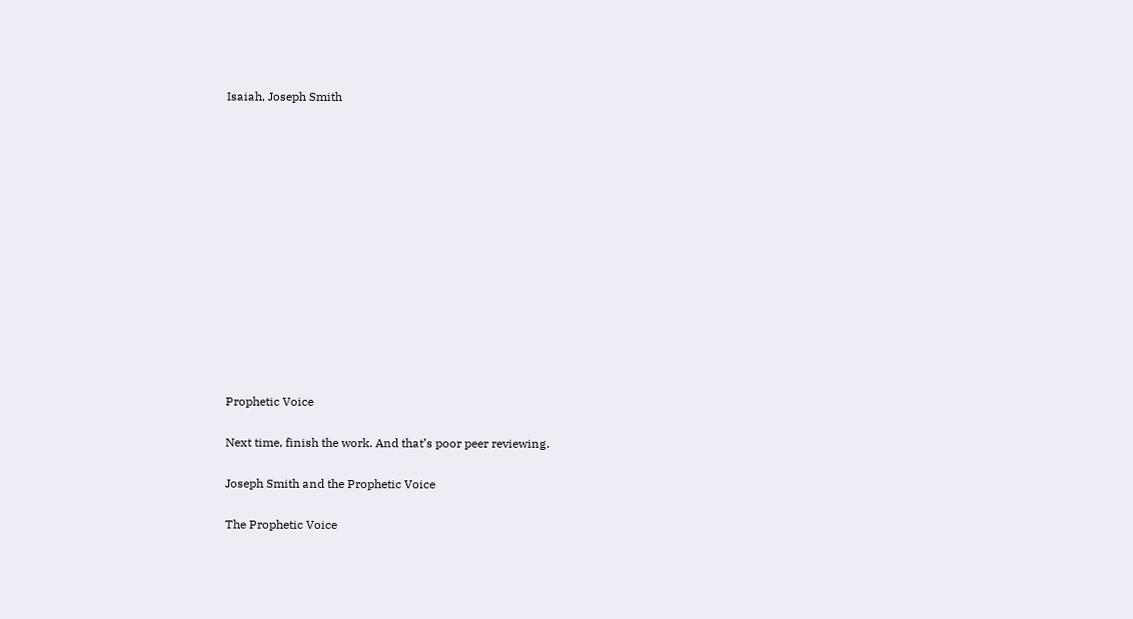Isaiah, Joseph Smith














Prophetic Voice

Next time, finish the work. And that’s poor peer reviewing.

Joseph Smith and the Prophetic Voice

The Prophetic Voice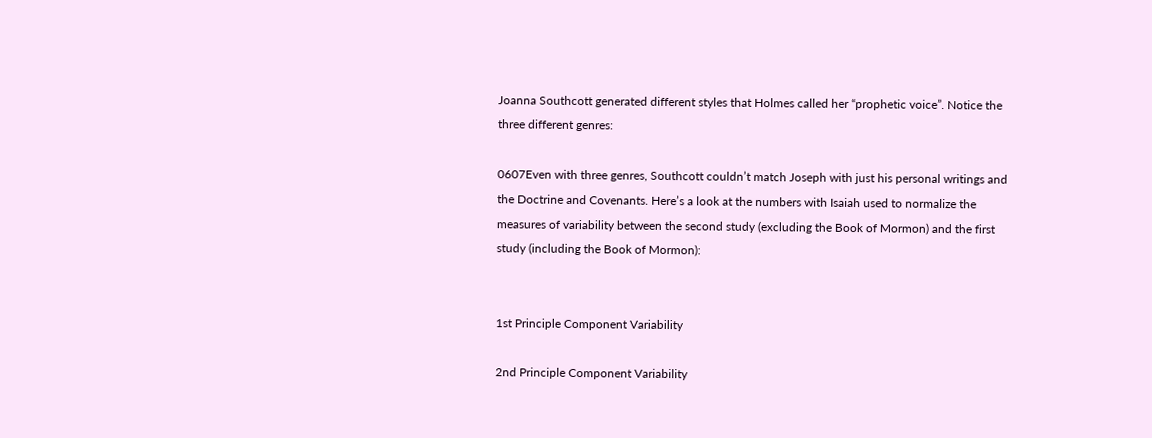Joanna Southcott generated different styles that Holmes called her “prophetic voice”. Notice the three different genres:

0607Even with three genres, Southcott couldn’t match Joseph with just his personal writings and the Doctrine and Covenants. Here’s a look at the numbers with Isaiah used to normalize the measures of variability between the second study (excluding the Book of Mormon) and the first study (including the Book of Mormon):


1st Principle Component Variability

2nd Principle Component Variability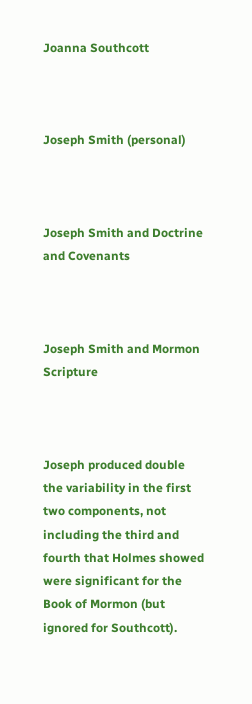Joanna Southcott



Joseph Smith (personal)



Joseph Smith and Doctrine and Covenants



Joseph Smith and Mormon Scripture



Joseph produced double the variability in the first two components, not including the third and fourth that Holmes showed were significant for the Book of Mormon (but ignored for Southcott).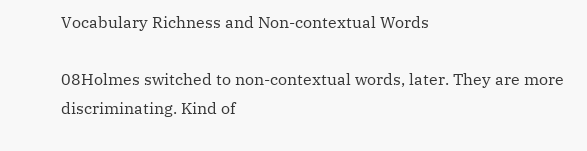Vocabulary Richness and Non-contextual Words

08Holmes switched to non-contextual words, later. They are more discriminating. Kind of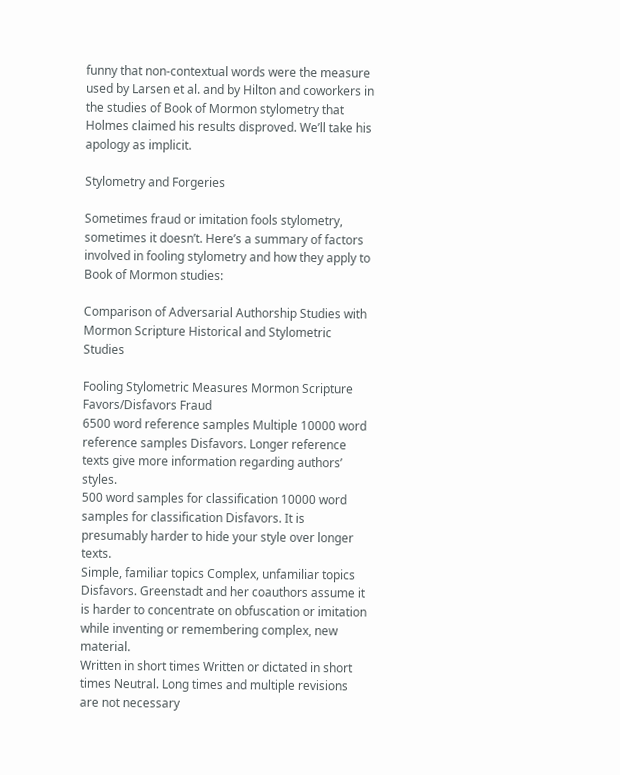funny that non-contextual words were the measure used by Larsen et al. and by Hilton and coworkers in the studies of Book of Mormon stylometry that Holmes claimed his results disproved. We’ll take his apology as implicit.

Stylometry and Forgeries

Sometimes fraud or imitation fools stylometry, sometimes it doesn’t. Here’s a summary of factors involved in fooling stylometry and how they apply to Book of Mormon studies:

Comparison of Adversarial Authorship Studies with Mormon Scripture Historical and Stylometric Studies

Fooling Stylometric Measures Mormon Scripture Favors/Disfavors Fraud
6500 word reference samples Multiple 10000 word reference samples Disfavors. Longer reference texts give more information regarding authors’ styles.
500 word samples for classification 10000 word samples for classification Disfavors. It is presumably harder to hide your style over longer texts.
Simple, familiar topics Complex, unfamiliar topics Disfavors. Greenstadt and her coauthors assume it is harder to concentrate on obfuscation or imitation while inventing or remembering complex, new material.
Written in short times Written or dictated in short times Neutral. Long times and multiple revisions are not necessary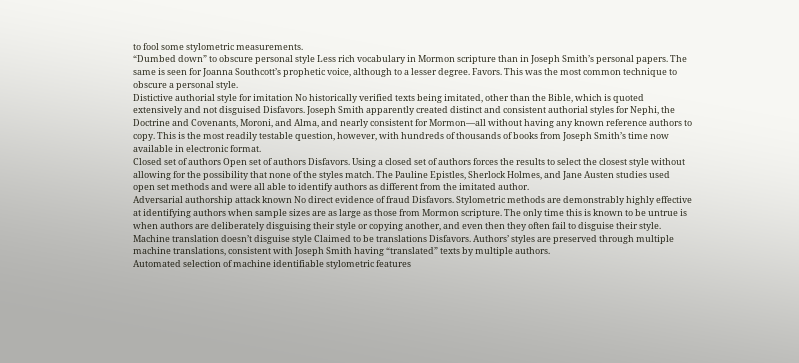to fool some stylometric measurements.
“Dumbed down” to obscure personal style Less rich vocabulary in Mormon scripture than in Joseph Smith’s personal papers. The same is seen for Joanna Southcott’s prophetic voice, although to a lesser degree. Favors. This was the most common technique to obscure a personal style.
Distictive authorial style for imitation No historically verified texts being imitated, other than the Bible, which is quoted extensively and not disguised Disfavors. Joseph Smith apparently created distinct and consistent authorial styles for Nephi, the Doctrine and Covenants, Moroni, and Alma, and nearly consistent for Mormon—all without having any known reference authors to copy. This is the most readily testable question, however, with hundreds of thousands of books from Joseph Smith’s time now available in electronic format.
Closed set of authors Open set of authors Disfavors. Using a closed set of authors forces the results to select the closest style without allowing for the possibility that none of the styles match. The Pauline Epistles, Sherlock Holmes, and Jane Austen studies used open set methods and were all able to identify authors as different from the imitated author.
Adversarial authorship attack known No direct evidence of fraud Disfavors. Stylometric methods are demonstrably highly effective at identifying authors when sample sizes are as large as those from Mormon scripture. The only time this is known to be untrue is when authors are deliberately disguising their style or copying another, and even then they often fail to disguise their style.
Machine translation doesn’t disguise style Claimed to be translations Disfavors. Authors’ styles are preserved through multiple machine translations, consistent with Joseph Smith having “translated” texts by multiple authors.
Automated selection of machine identifiable stylometric features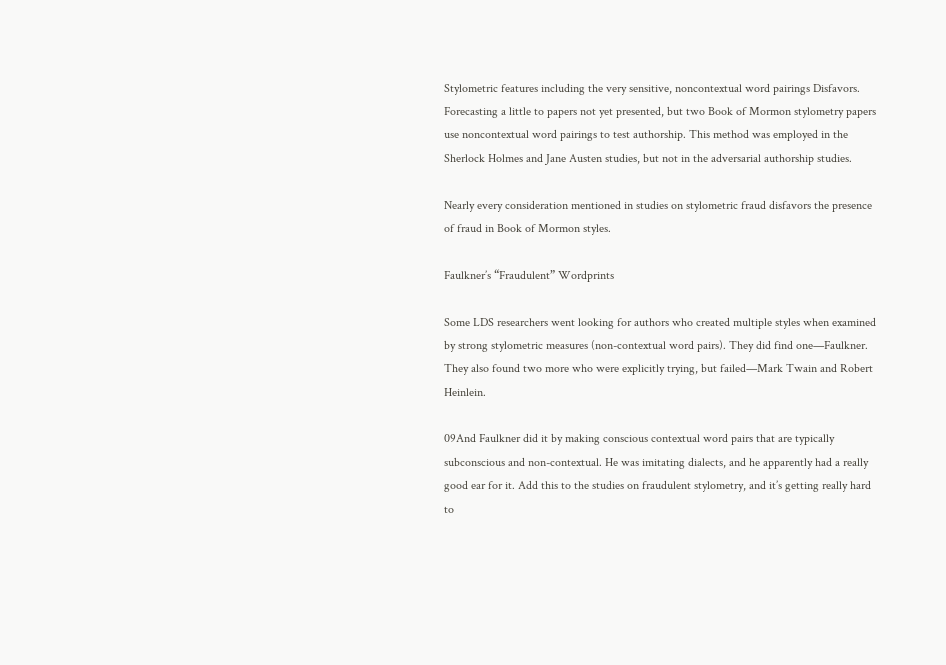Stylometric features including the very sensitive, noncontextual word pairings Disfavors. Forecasting a little to papers not yet presented, but two Book of Mormon stylometry papers use noncontextual word pairings to test authorship. This method was employed in the Sherlock Holmes and Jane Austen studies, but not in the adversarial authorship studies.

Nearly every consideration mentioned in studies on stylometric fraud disfavors the presence of fraud in Book of Mormon styles.

Faulkner’s “Fraudulent” Wordprints

Some LDS researchers went looking for authors who created multiple styles when examined by strong stylometric measures (non-contextual word pairs). They did find one—Faulkner. They also found two more who were explicitly trying, but failed—Mark Twain and Robert Heinlein.

09And Faulkner did it by making conscious contextual word pairs that are typically subconscious and non-contextual. He was imitating dialects, and he apparently had a really good ear for it. Add this to the studies on fraudulent stylometry, and it’s getting really hard to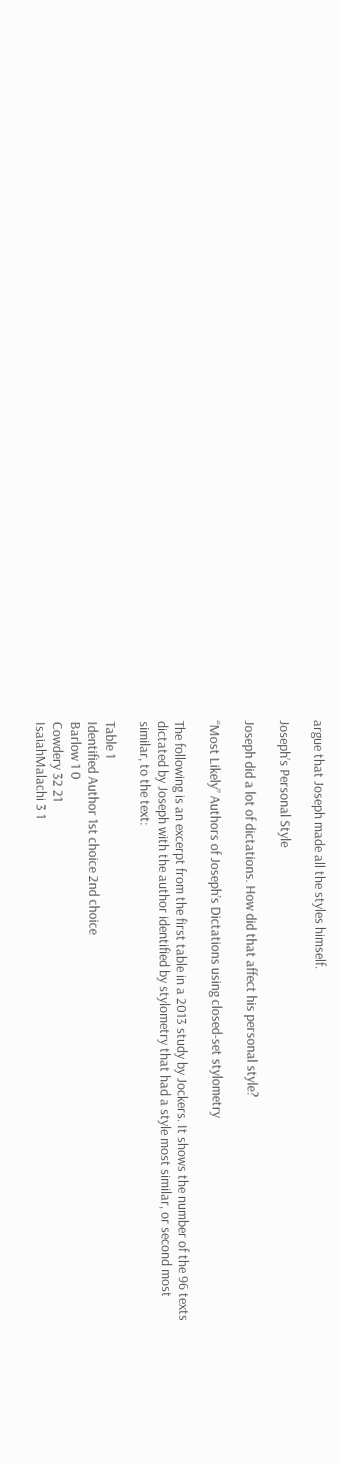argue that Joseph made all the styles himself.

Joseph’s Personal Style

Joseph did a lot of dictations. How did that affect his personal style?

“Most Likely” Authors of Joseph’s Dictations using closed-set stylometry

The following is an excerpt from the first table in a 2013 study by Jockers. It shows the number of the 96 texts dictated by Joseph with the author identified by stylometry that had a style most similar, or second most similar, to the text:

Table 1
Identified Author 1st choice 2nd choice
Barlow 1 0
Cowdery 32 21
IsaiahMalachi 3 1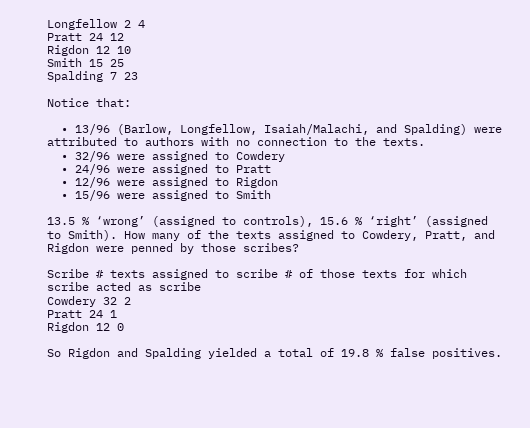Longfellow 2 4
Pratt 24 12
Rigdon 12 10
Smith 15 25
Spalding 7 23

Notice that:

  • 13/96 (Barlow, Longfellow, Isaiah/Malachi, and Spalding) were attributed to authors with no connection to the texts.
  • 32/96 were assigned to Cowdery
  • 24/96 were assigned to Pratt
  • 12/96 were assigned to Rigdon
  • 15/96 were assigned to Smith

13.5 % ‘wrong’ (assigned to controls), 15.6 % ‘right’ (assigned to Smith). How many of the texts assigned to Cowdery, Pratt, and Rigdon were penned by those scribes?

Scribe # texts assigned to scribe # of those texts for which scribe acted as scribe
Cowdery 32 2
Pratt 24 1
Rigdon 12 0

So Rigdon and Spalding yielded a total of 19.8 % false positives.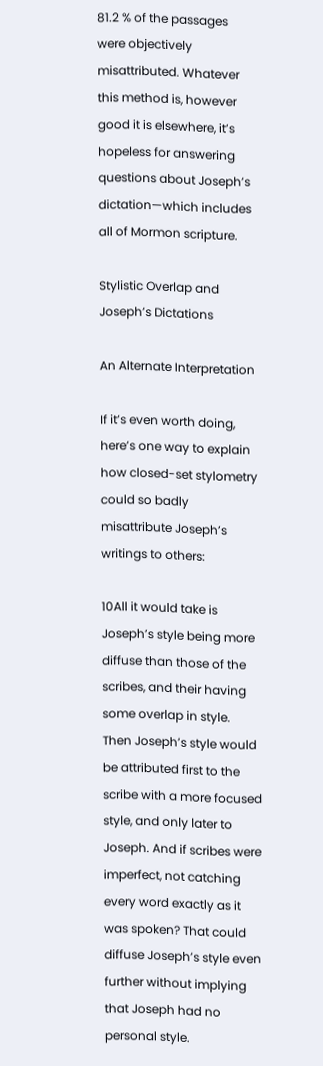81.2 % of the passages were objectively misattributed. Whatever this method is, however good it is elsewhere, it’s hopeless for answering questions about Joseph’s dictation—which includes all of Mormon scripture.

Stylistic Overlap and Joseph’s Dictations

An Alternate Interpretation

If it’s even worth doing, here’s one way to explain how closed-set stylometry could so badly misattribute Joseph’s writings to others:

10All it would take is Joseph’s style being more diffuse than those of the scribes, and their having some overlap in style. Then Joseph’s style would be attributed first to the scribe with a more focused style, and only later to Joseph. And if scribes were imperfect, not catching every word exactly as it was spoken? That could diffuse Joseph’s style even further without implying that Joseph had no personal style.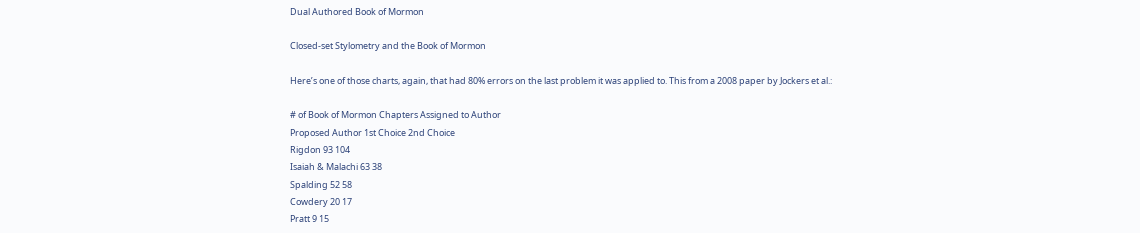Dual Authored Book of Mormon

Closed-set Stylometry and the Book of Mormon

Here’s one of those charts, again, that had 80% errors on the last problem it was applied to. This from a 2008 paper by Jockers et al.:

# of Book of Mormon Chapters Assigned to Author
Proposed Author 1st Choice 2nd Choice
Rigdon 93 104
Isaiah & Malachi 63 38
Spalding 52 58
Cowdery 20 17
Pratt 9 15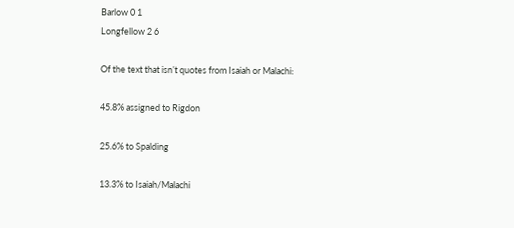Barlow 0 1
Longfellow 2 6

Of the text that isn’t quotes from Isaiah or Malachi:

45.8% assigned to Rigdon

25.6% to Spalding

13.3% to Isaiah/Malachi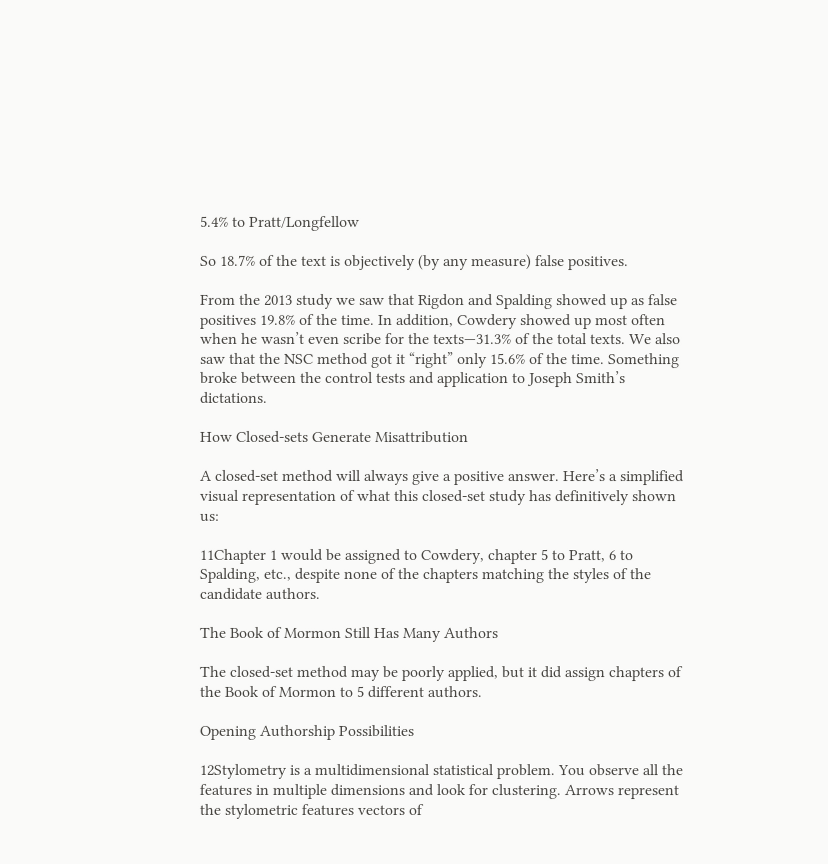5.4% to Pratt/Longfellow

So 18.7% of the text is objectively (by any measure) false positives.

From the 2013 study we saw that Rigdon and Spalding showed up as false positives 19.8% of the time. In addition, Cowdery showed up most often when he wasn’t even scribe for the texts—31.3% of the total texts. We also saw that the NSC method got it “right” only 15.6% of the time. Something broke between the control tests and application to Joseph Smith’s dictations.

How Closed-sets Generate Misattribution

A closed-set method will always give a positive answer. Here’s a simplified visual representation of what this closed-set study has definitively shown us:

11Chapter 1 would be assigned to Cowdery, chapter 5 to Pratt, 6 to Spalding, etc., despite none of the chapters matching the styles of the candidate authors.

The Book of Mormon Still Has Many Authors

The closed-set method may be poorly applied, but it did assign chapters of the Book of Mormon to 5 different authors.

Opening Authorship Possibilities

12Stylometry is a multidimensional statistical problem. You observe all the features in multiple dimensions and look for clustering. Arrows represent the stylometric features vectors of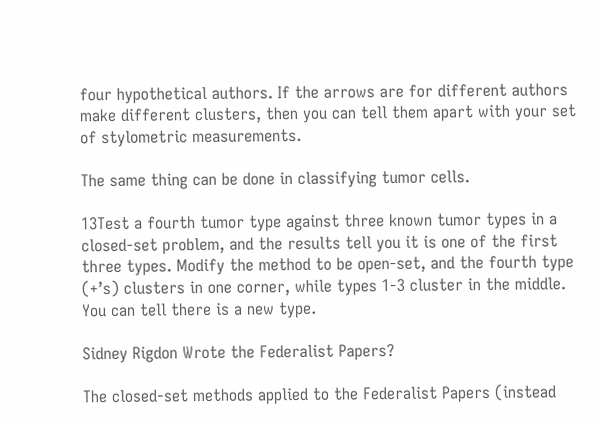four hypothetical authors. If the arrows are for different authors make different clusters, then you can tell them apart with your set of stylometric measurements.

The same thing can be done in classifying tumor cells.

13Test a fourth tumor type against three known tumor types in a closed-set problem, and the results tell you it is one of the first three types. Modify the method to be open-set, and the fourth type (+’s) clusters in one corner, while types 1-3 cluster in the middle. You can tell there is a new type.

Sidney Rigdon Wrote the Federalist Papers?

The closed-set methods applied to the Federalist Papers (instead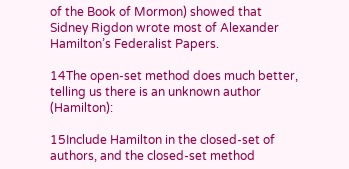of the Book of Mormon) showed that Sidney Rigdon wrote most of Alexander Hamilton’s Federalist Papers.

14The open-set method does much better, telling us there is an unknown author (Hamilton):

15Include Hamilton in the closed-set of authors, and the closed-set method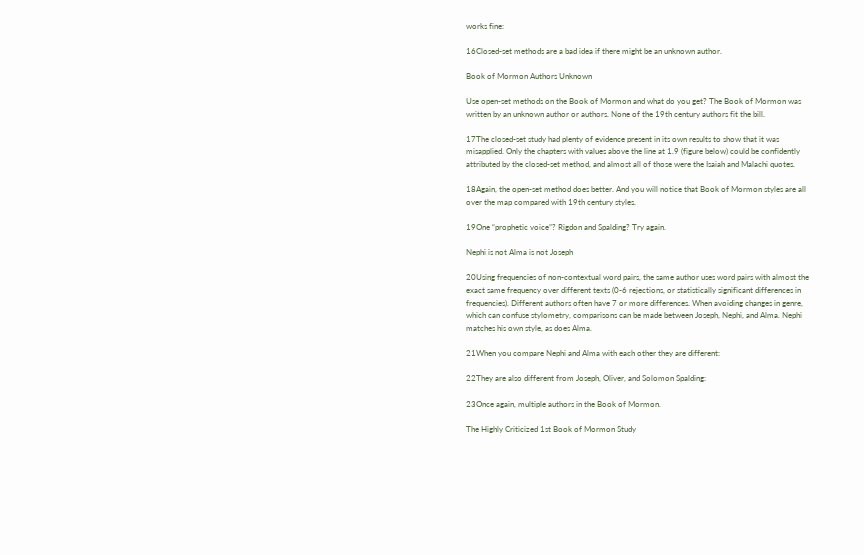works fine:

16Closed-set methods are a bad idea if there might be an unknown author.

Book of Mormon Authors Unknown

Use open-set methods on the Book of Mormon and what do you get? The Book of Mormon was written by an unknown author or authors. None of the 19th century authors fit the bill.

17The closed-set study had plenty of evidence present in its own results to show that it was misapplied. Only the chapters with values above the line at 1.9 (figure below) could be confidently attributed by the closed-set method, and almost all of those were the Isaiah and Malachi quotes.

18Again, the open-set method does better. And you will notice that Book of Mormon styles are all over the map compared with 19th century styles.

19One “prophetic voice”? Rigdon and Spalding? Try again.

Nephi is not Alma is not Joseph

20Using frequencies of non-contextual word pairs, the same author uses word pairs with almost the exact same frequency over different texts (0-6 rejections, or statistically significant differences in frequencies). Different authors often have 7 or more differences. When avoiding changes in genre, which can confuse stylometry, comparisons can be made between Joseph, Nephi, and Alma. Nephi matches his own style, as does Alma.

21When you compare Nephi and Alma with each other they are different:

22They are also different from Joseph, Oliver, and Solomon Spalding:

23Once again, multiple authors in the Book of Mormon.

The Highly Criticized 1st Book of Mormon Study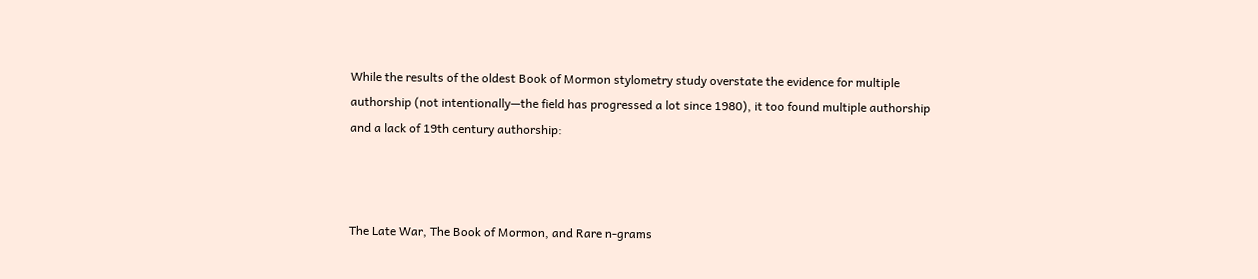While the results of the oldest Book of Mormon stylometry study overstate the evidence for multiple authorship (not intentionally—the field has progressed a lot since 1980), it too found multiple authorship and a lack of 19th century authorship:



The Late War, The Book of Mormon, and Rare n-grams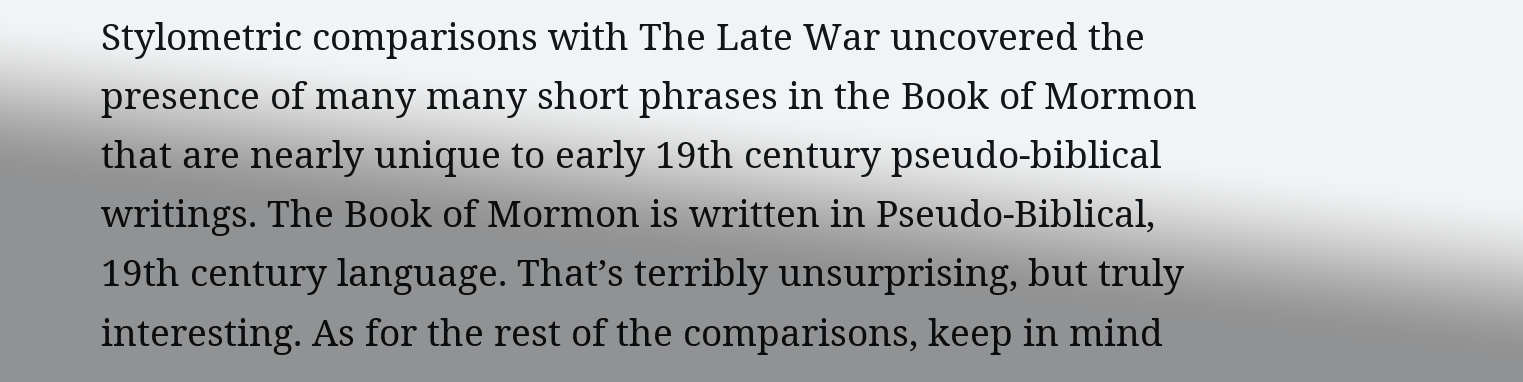Stylometric comparisons with The Late War uncovered the presence of many many short phrases in the Book of Mormon that are nearly unique to early 19th century pseudo-biblical writings. The Book of Mormon is written in Pseudo-Biblical, 19th century language. That’s terribly unsurprising, but truly interesting. As for the rest of the comparisons, keep in mind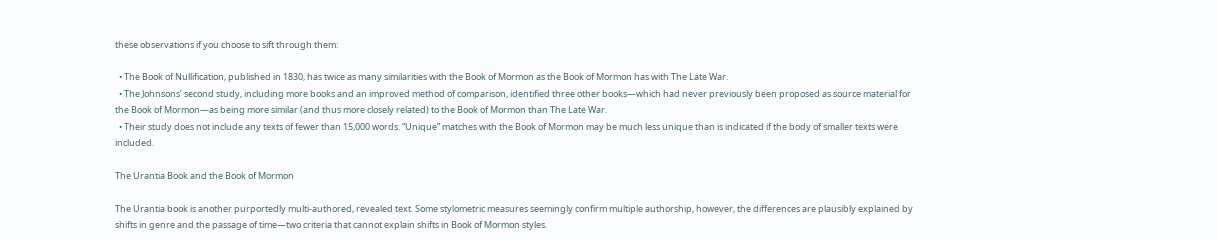these observations if you choose to sift through them:

  • The Book of Nullification, published in 1830, has twice as many similarities with the Book of Mormon as the Book of Mormon has with The Late War.
  • The Johnsons’ second study, including more books and an improved method of comparison, identified three other books—which had never previously been proposed as source material for the Book of Mormon—as being more similar (and thus more closely related) to the Book of Mormon than The Late War.
  • Their study does not include any texts of fewer than 15,000 words. “Unique” matches with the Book of Mormon may be much less unique than is indicated if the body of smaller texts were included.

The Urantia Book and the Book of Mormon

The Urantia book is another purportedly multi-authored, revealed text. Some stylometric measures seemingly confirm multiple authorship, however, the differences are plausibly explained by shifts in genre and the passage of time—two criteria that cannot explain shifts in Book of Mormon styles.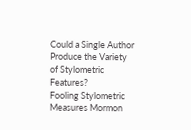Could a Single Author Produce the Variety of Stylometric Features?
Fooling Stylometric Measures Mormon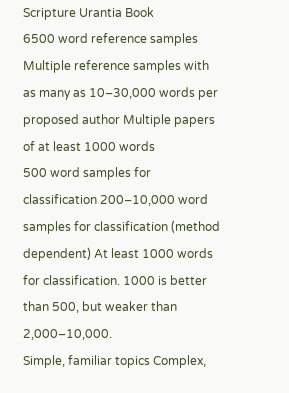Scripture Urantia Book
6500 word reference samples Multiple reference samples with as many as 10–30,000 words per proposed author Multiple papers of at least 1000 words
500 word samples for classification 200–10,000 word samples for classification (method dependent) At least 1000 words for classification. 1000 is better than 500, but weaker than 2,000–10,000.
Simple, familiar topics Complex,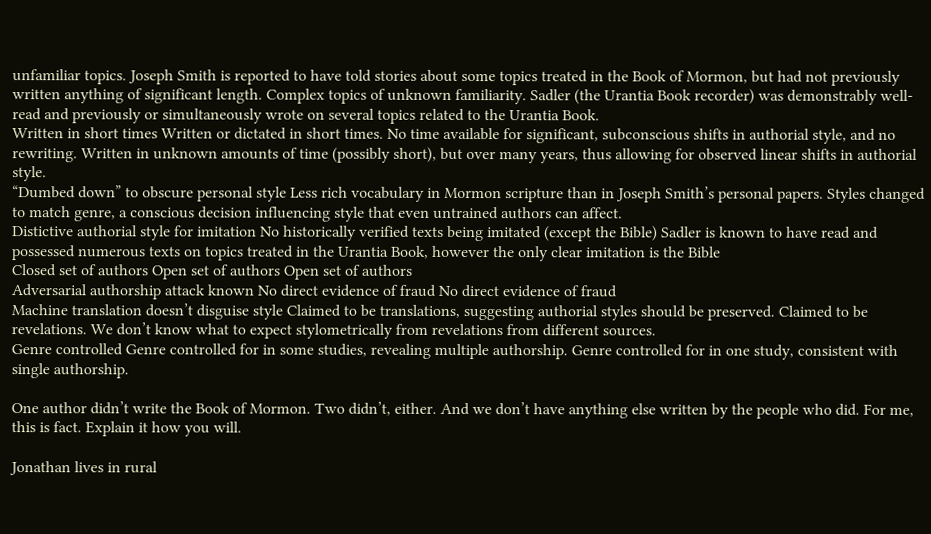unfamiliar topics. Joseph Smith is reported to have told stories about some topics treated in the Book of Mormon, but had not previously written anything of significant length. Complex topics of unknown familiarity. Sadler (the Urantia Book recorder) was demonstrably well-read and previously or simultaneously wrote on several topics related to the Urantia Book.
Written in short times Written or dictated in short times. No time available for significant, subconscious shifts in authorial style, and no rewriting. Written in unknown amounts of time (possibly short), but over many years, thus allowing for observed linear shifts in authorial style.
“Dumbed down” to obscure personal style Less rich vocabulary in Mormon scripture than in Joseph Smith’s personal papers. Styles changed to match genre, a conscious decision influencing style that even untrained authors can affect.
Distictive authorial style for imitation No historically verified texts being imitated (except the Bible) Sadler is known to have read and possessed numerous texts on topics treated in the Urantia Book, however the only clear imitation is the Bible
Closed set of authors Open set of authors Open set of authors
Adversarial authorship attack known No direct evidence of fraud No direct evidence of fraud
Machine translation doesn’t disguise style Claimed to be translations, suggesting authorial styles should be preserved. Claimed to be revelations. We don’t know what to expect stylometrically from revelations from different sources.
Genre controlled Genre controlled for in some studies, revealing multiple authorship. Genre controlled for in one study, consistent with single authorship.

One author didn’t write the Book of Mormon. Two didn’t, either. And we don’t have anything else written by the people who did. For me, this is fact. Explain it how you will.

Jonathan lives in rural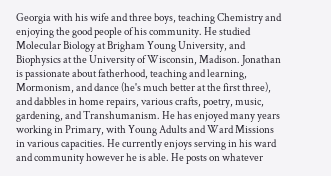Georgia with his wife and three boys, teaching Chemistry and enjoying the good people of his community. He studied Molecular Biology at Brigham Young University, and Biophysics at the University of Wisconsin, Madison. Jonathan is passionate about fatherhood, teaching and learning, Mormonism, and dance (he's much better at the first three), and dabbles in home repairs, various crafts, poetry, music, gardening, and Transhumanism. He has enjoyed many years working in Primary, with Young Adults and Ward Missions in various capacities. He currently enjoys serving in his ward and community however he is able. He posts on whatever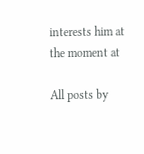interests him at the moment at

All posts by